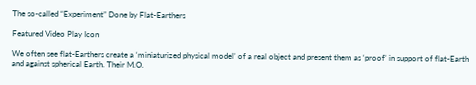The so-called “Experiment” Done by Flat-Earthers

Featured Video Play Icon

We often see flat-Earthers create a ‘miniaturized physical model’ of a real object and present them as ‘proof’ in support of flat-Earth and against spherical Earth. Their M.O.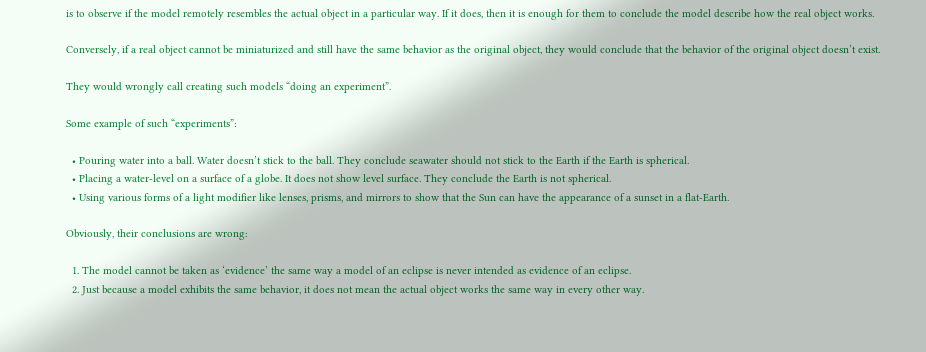is to observe if the model remotely resembles the actual object in a particular way. If it does, then it is enough for them to conclude the model describe how the real object works.

Conversely, if a real object cannot be miniaturized and still have the same behavior as the original object, they would conclude that the behavior of the original object doesn’t exist.

They would wrongly call creating such models “doing an experiment”.

Some example of such “experiments”:

  • Pouring water into a ball. Water doesn’t stick to the ball. They conclude seawater should not stick to the Earth if the Earth is spherical.
  • Placing a water-level on a surface of a globe. It does not show level surface. They conclude the Earth is not spherical.
  • Using various forms of a light modifier like lenses, prisms, and mirrors to show that the Sun can have the appearance of a sunset in a flat-Earth.

Obviously, their conclusions are wrong:

  1. The model cannot be taken as ‘evidence’ the same way a model of an eclipse is never intended as evidence of an eclipse.
  2. Just because a model exhibits the same behavior, it does not mean the actual object works the same way in every other way.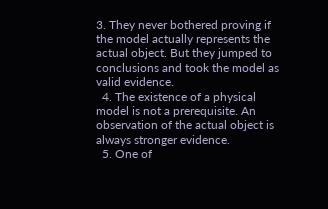3. They never bothered proving if the model actually represents the actual object. But they jumped to conclusions and took the model as valid evidence.
  4. The existence of a physical model is not a prerequisite. An observation of the actual object is always stronger evidence.
  5. One of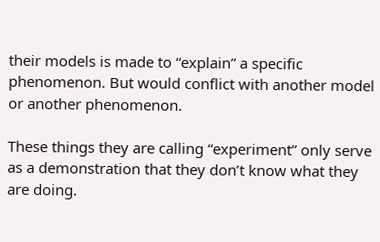their models is made to “explain” a specific phenomenon. But would conflict with another model or another phenomenon.

These things they are calling “experiment” only serve as a demonstration that they don’t know what they are doing.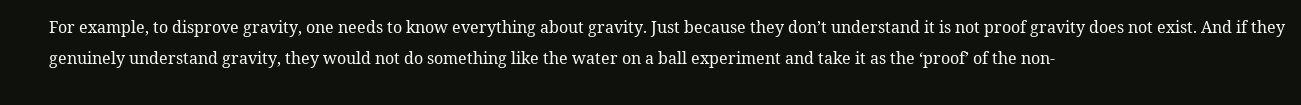For example, to disprove gravity, one needs to know everything about gravity. Just because they don’t understand it is not proof gravity does not exist. And if they genuinely understand gravity, they would not do something like the water on a ball experiment and take it as the ‘proof’ of the non-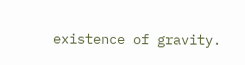existence of gravity.